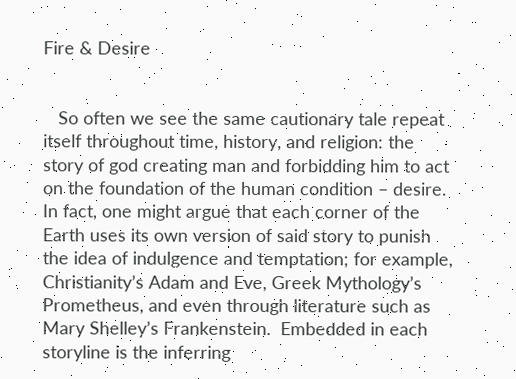Fire & Desire


   So often we see the same cautionary tale repeat itself throughout time, history, and religion: the story of god creating man and forbidding him to act on the foundation of the human condition – desire.  In fact, one might argue that each corner of the Earth uses its own version of said story to punish the idea of indulgence and temptation; for example, Christianity’s Adam and Eve, Greek Mythology’s Prometheus, and even through literature such as Mary Shelley’s Frankenstein.  Embedded in each storyline is the inferring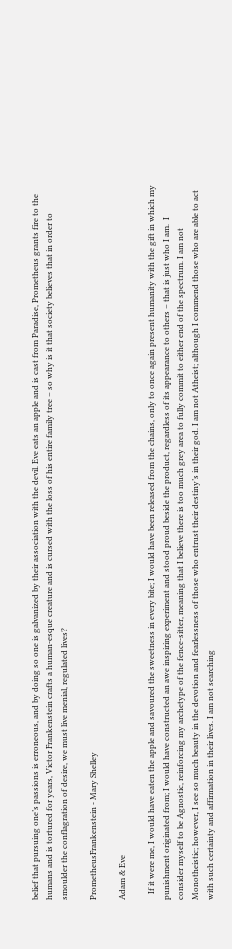belief that pursuing one’s passions is erroneous, and by doing so one is galvanized by their association with the devil. Eve eats an apple and is cast from Paradise, Prometheus grants fire to the humans and is tortured for years, Victor Frankenstein crafts a human-esque creature and is cursed with the loss of his entire family tree – so why is it that society believes that in order to smoulder the conflagration of desire, we must live menial, regulated lives?

PrometheusFrankenstein - Mary Shelley

Adam & Eve

   If it were me, I would have eaten the apple and savoured the sweetness in every bite; I would have been released from the chains, only to once again present humanity with the gift in which my punishment originated from; I would have constructed an awe inspiring experiment and stood proud beside the product, regardless of its appearance to others – that is just who I am.  I consider myself to be Agnostic, reinforcing my archetype of the fence-sitter, meaning that I believe there is too much grey area to fully commit to either end of the spectrum. I am not Monotheistic; however, I see so much beauty in the devotion and fearlessness of those who entrust their destiny’s in their god. I am not Atheist; although I commend those who are able to act with such certainty and affirmation in their lives. I am not searching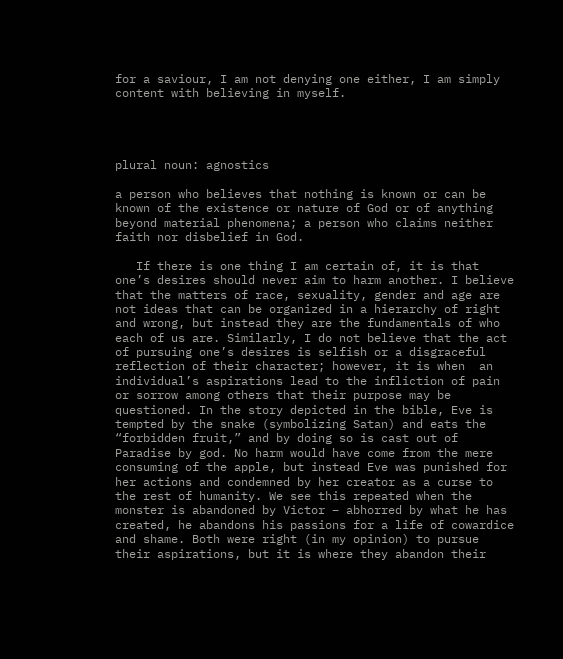for a saviour, I am not denying one either, I am simply content with believing in myself.




plural noun: agnostics

a person who believes that nothing is known or can be known of the existence or nature of God or of anything beyond material phenomena; a person who claims neither faith nor disbelief in God.

   If there is one thing I am certain of, it is that one’s desires should never aim to harm another. I believe that the matters of race, sexuality, gender and age are not ideas that can be organized in a hierarchy of right and wrong, but instead they are the fundamentals of who each of us are. Similarly, I do not believe that the act of pursuing one’s desires is selfish or a disgraceful reflection of their character; however, it is when  an individual’s aspirations lead to the infliction of pain or sorrow among others that their purpose may be questioned. In the story depicted in the bible, Eve is tempted by the snake (symbolizing Satan) and eats the “forbidden fruit,” and by doing so is cast out of Paradise by god. No harm would have come from the mere consuming of the apple, but instead Eve was punished for her actions and condemned by her creator as a curse to the rest of humanity. We see this repeated when the monster is abandoned by Victor – abhorred by what he has created, he abandons his passions for a life of cowardice and shame. Both were right (in my opinion) to pursue their aspirations, but it is where they abandon their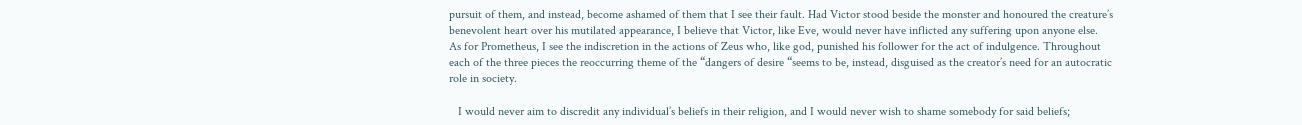pursuit of them, and instead, become ashamed of them that I see their fault. Had Victor stood beside the monster and honoured the creature’s benevolent heart over his mutilated appearance, I believe that Victor, like Eve, would never have inflicted any suffering upon anyone else.  As for Prometheus, I see the indiscretion in the actions of Zeus who, like god, punished his follower for the act of indulgence. Throughout each of the three pieces the reoccurring theme of the “dangers of desire “seems to be, instead, disguised as the creator’s need for an autocratic role in society.

   I would never aim to discredit any individual’s beliefs in their religion, and I would never wish to shame somebody for said beliefs;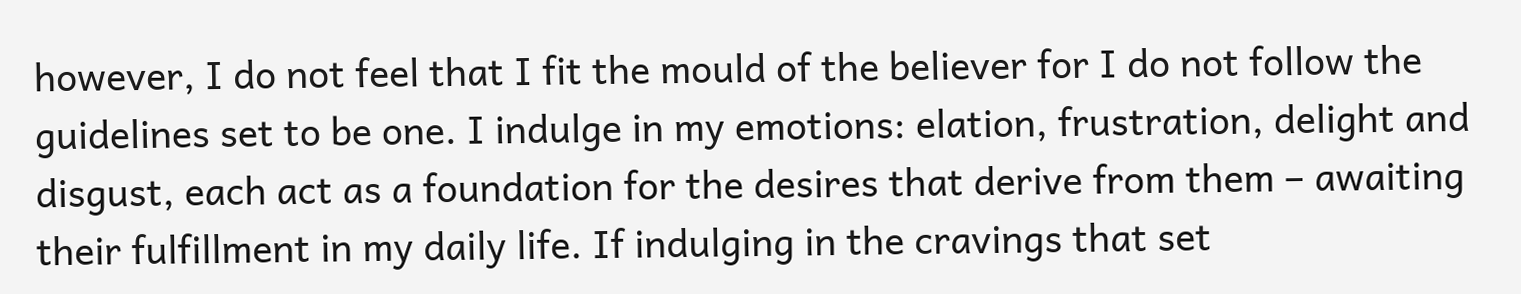however, I do not feel that I fit the mould of the believer for I do not follow the guidelines set to be one. I indulge in my emotions: elation, frustration, delight and disgust, each act as a foundation for the desires that derive from them – awaiting their fulfillment in my daily life. If indulging in the cravings that set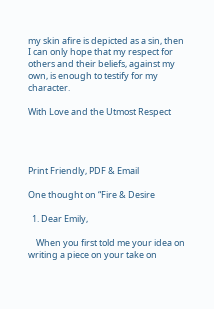my skin afire is depicted as a sin, then I can only hope that my respect for others and their beliefs, against my own, is enough to testify for my character.

With Love and the Utmost Respect




Print Friendly, PDF & Email

One thought on “Fire & Desire

  1. Dear Emily,

    When you first told me your idea on writing a piece on your take on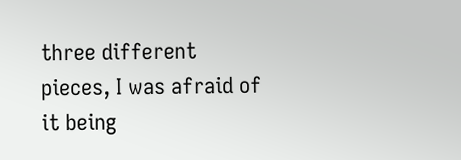three different pieces, I was afraid of it being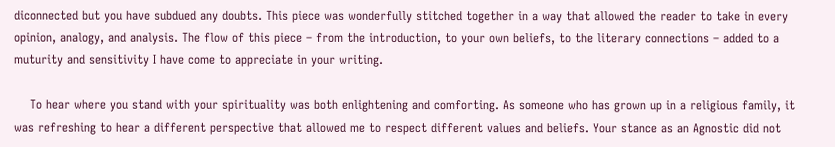diconnected but you have subdued any doubts. This piece was wonderfully stitched together in a way that allowed the reader to take in every opinion, analogy, and analysis. The flow of this piece – from the introduction, to your own beliefs, to the literary connections – added to a muturity and sensitivity I have come to appreciate in your writing.

    To hear where you stand with your spirituality was both enlightening and comforting. As someone who has grown up in a religious family, it was refreshing to hear a different perspective that allowed me to respect different values and beliefs. Your stance as an Agnostic did not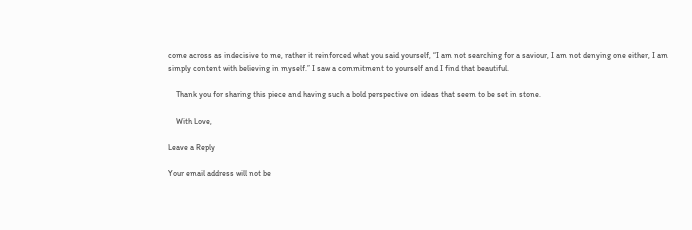come across as indecisive to me, rather it reinforced what you said yourself, “I am not searching for a saviour, I am not denying one either, I am simply content with believing in myself.” I saw a commitment to yourself and I find that beautiful.

    Thank you for sharing this piece and having such a bold perspective on ideas that seem to be set in stone.

    With Love,

Leave a Reply

Your email address will not be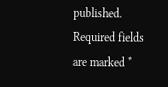published. Required fields are marked *